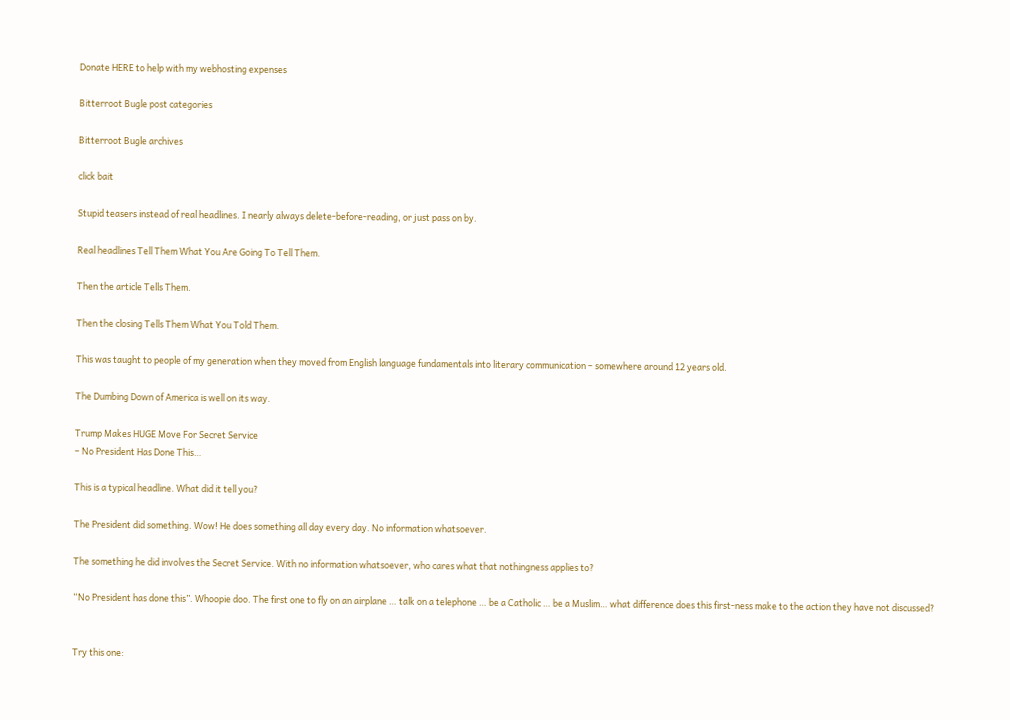Donate HERE to help with my webhosting expenses

Bitterroot Bugle post categories

Bitterroot Bugle archives

click bait

Stupid teasers instead of real headlines. I nearly always delete-before-reading, or just pass on by.

Real headlines Tell Them What You Are Going To Tell Them.

Then the article Tells Them.

Then the closing Tells Them What You Told Them.

This was taught to people of my generation when they moved from English language fundamentals into literary communication – somewhere around 12 years old.

The Dumbing Down of America is well on its way.

Trump Makes HUGE Move For Secret Service
– No President Has Done This…

This is a typical headline. What did it tell you?

The President did something. Wow! He does something all day every day. No information whatsoever.

The something he did involves the Secret Service. With no information whatsoever, who cares what that nothingness applies to?

“No President has done this”. Whoopie doo. The first one to fly on an airplane … talk on a telephone … be a Catholic … be a Muslim… what difference does this first-ness make to the action they have not discussed?


Try this one: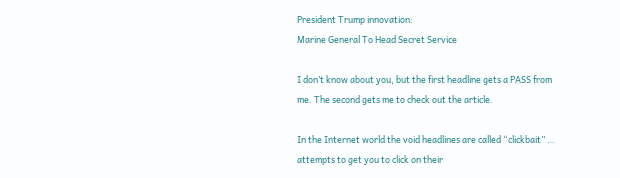President Trump innovation:
Marine General To Head Secret Service

I don’t know about you, but the first headline gets a PASS from me. The second gets me to check out the article.

In the Internet world the void headlines are called “clickbait” … attempts to get you to click on their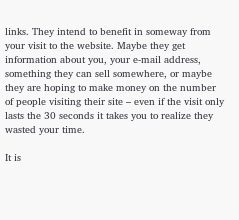links. They intend to benefit in someway from your visit to the website. Maybe they get information about you, your e-mail address, something they can sell somewhere, or maybe they are hoping to make money on the number of people visiting their site – even if the visit only lasts the 30 seconds it takes you to realize they wasted your time.

It is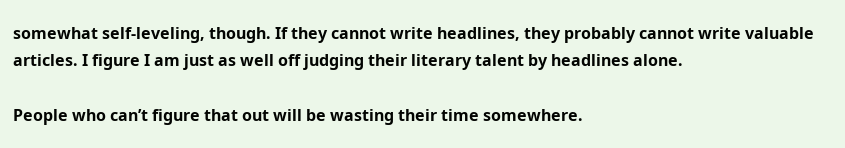somewhat self-leveling, though. If they cannot write headlines, they probably cannot write valuable articles. I figure I am just as well off judging their literary talent by headlines alone.

People who can’t figure that out will be wasting their time somewhere.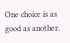One choice is as good as another.